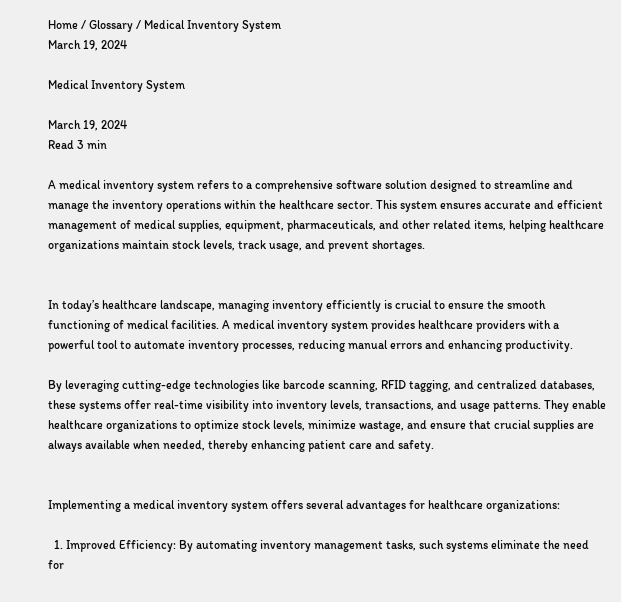Home / Glossary / Medical Inventory System
March 19, 2024

Medical Inventory System

March 19, 2024
Read 3 min

A medical inventory system refers to a comprehensive software solution designed to streamline and manage the inventory operations within the healthcare sector. This system ensures accurate and efficient management of medical supplies, equipment, pharmaceuticals, and other related items, helping healthcare organizations maintain stock levels, track usage, and prevent shortages.


In today’s healthcare landscape, managing inventory efficiently is crucial to ensure the smooth functioning of medical facilities. A medical inventory system provides healthcare providers with a powerful tool to automate inventory processes, reducing manual errors and enhancing productivity.

By leveraging cutting-edge technologies like barcode scanning, RFID tagging, and centralized databases, these systems offer real-time visibility into inventory levels, transactions, and usage patterns. They enable healthcare organizations to optimize stock levels, minimize wastage, and ensure that crucial supplies are always available when needed, thereby enhancing patient care and safety.


Implementing a medical inventory system offers several advantages for healthcare organizations:

  1. Improved Efficiency: By automating inventory management tasks, such systems eliminate the need for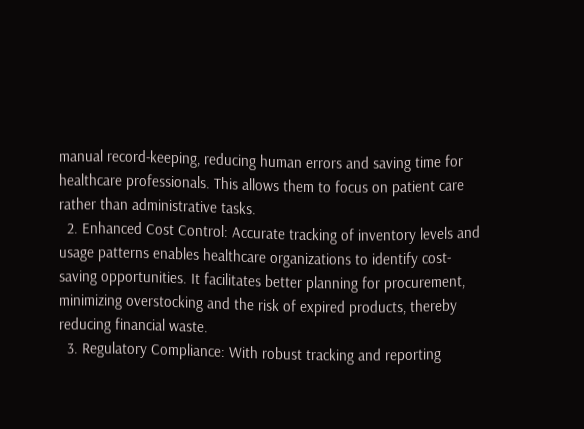manual record-keeping, reducing human errors and saving time for healthcare professionals. This allows them to focus on patient care rather than administrative tasks.
  2. Enhanced Cost Control: Accurate tracking of inventory levels and usage patterns enables healthcare organizations to identify cost-saving opportunities. It facilitates better planning for procurement, minimizing overstocking and the risk of expired products, thereby reducing financial waste.
  3. Regulatory Compliance: With robust tracking and reporting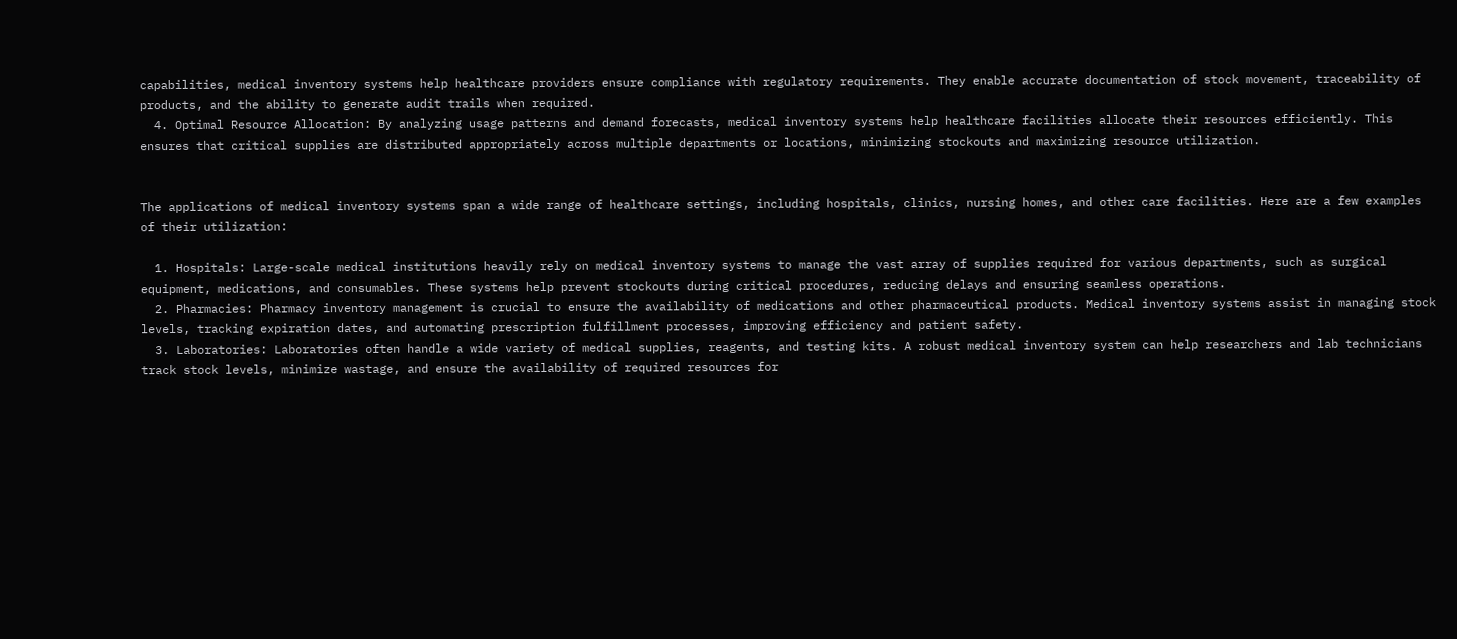capabilities, medical inventory systems help healthcare providers ensure compliance with regulatory requirements. They enable accurate documentation of stock movement, traceability of products, and the ability to generate audit trails when required.
  4. Optimal Resource Allocation: By analyzing usage patterns and demand forecasts, medical inventory systems help healthcare facilities allocate their resources efficiently. This ensures that critical supplies are distributed appropriately across multiple departments or locations, minimizing stockouts and maximizing resource utilization.


The applications of medical inventory systems span a wide range of healthcare settings, including hospitals, clinics, nursing homes, and other care facilities. Here are a few examples of their utilization:

  1. Hospitals: Large-scale medical institutions heavily rely on medical inventory systems to manage the vast array of supplies required for various departments, such as surgical equipment, medications, and consumables. These systems help prevent stockouts during critical procedures, reducing delays and ensuring seamless operations.
  2. Pharmacies: Pharmacy inventory management is crucial to ensure the availability of medications and other pharmaceutical products. Medical inventory systems assist in managing stock levels, tracking expiration dates, and automating prescription fulfillment processes, improving efficiency and patient safety.
  3. Laboratories: Laboratories often handle a wide variety of medical supplies, reagents, and testing kits. A robust medical inventory system can help researchers and lab technicians track stock levels, minimize wastage, and ensure the availability of required resources for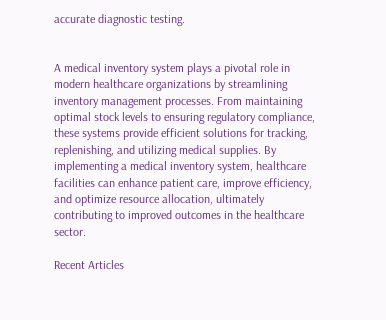accurate diagnostic testing.


A medical inventory system plays a pivotal role in modern healthcare organizations by streamlining inventory management processes. From maintaining optimal stock levels to ensuring regulatory compliance, these systems provide efficient solutions for tracking, replenishing, and utilizing medical supplies. By implementing a medical inventory system, healthcare facilities can enhance patient care, improve efficiency, and optimize resource allocation, ultimately contributing to improved outcomes in the healthcare sector.

Recent Articles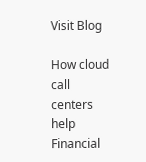Visit Blog

How cloud call centers help Financial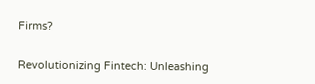Firms?

Revolutionizing Fintech: Unleashing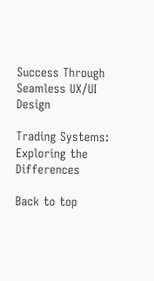Success Through Seamless UX/UI Design

Trading Systems: Exploring the Differences

Back to top